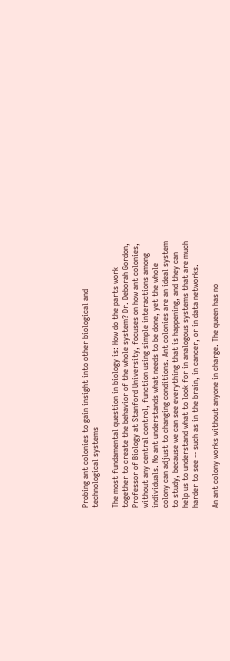Probing ant colonies to gain insight into other biological and technological systems

The most fundamental question in biology is: How do the parts work together to create the behavior of the whole system? Dr. Deborah Gordon, Professor of Biology at Stanford University, focuses on how ant colonies, without any central control, function using simple interactions among individuals. No ant understands what needs to be done, yet the whole colony can adjust to changing conditions. Ant colonies are an ideal system to study, because we can see everything that is happening, and they can help us to understand what to look for in analogous systems that are much harder to see -- such as in the brain, in cancer, or in data networks.

An ant colony works without anyone in charge. The queen has no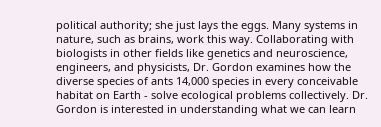political authority; she just lays the eggs. Many systems in nature, such as brains, work this way. Collaborating with biologists in other fields like genetics and neuroscience, engineers, and physicists, Dr. Gordon examines how the diverse species of ants 14,000 species in every conceivable habitat on Earth - solve ecological problems collectively. Dr. Gordon is interested in understanding what we can learn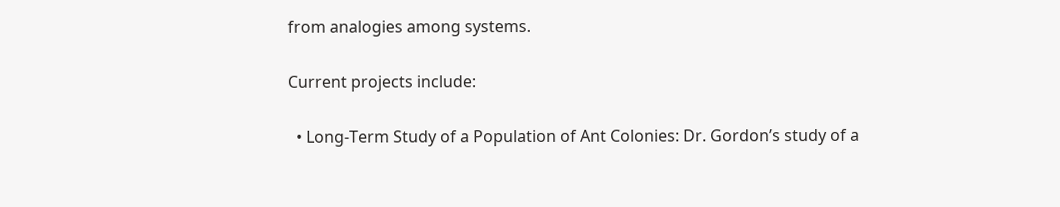from analogies among systems.

Current projects include:

  • Long-Term Study of a Population of Ant Colonies: Dr. Gordon’s study of a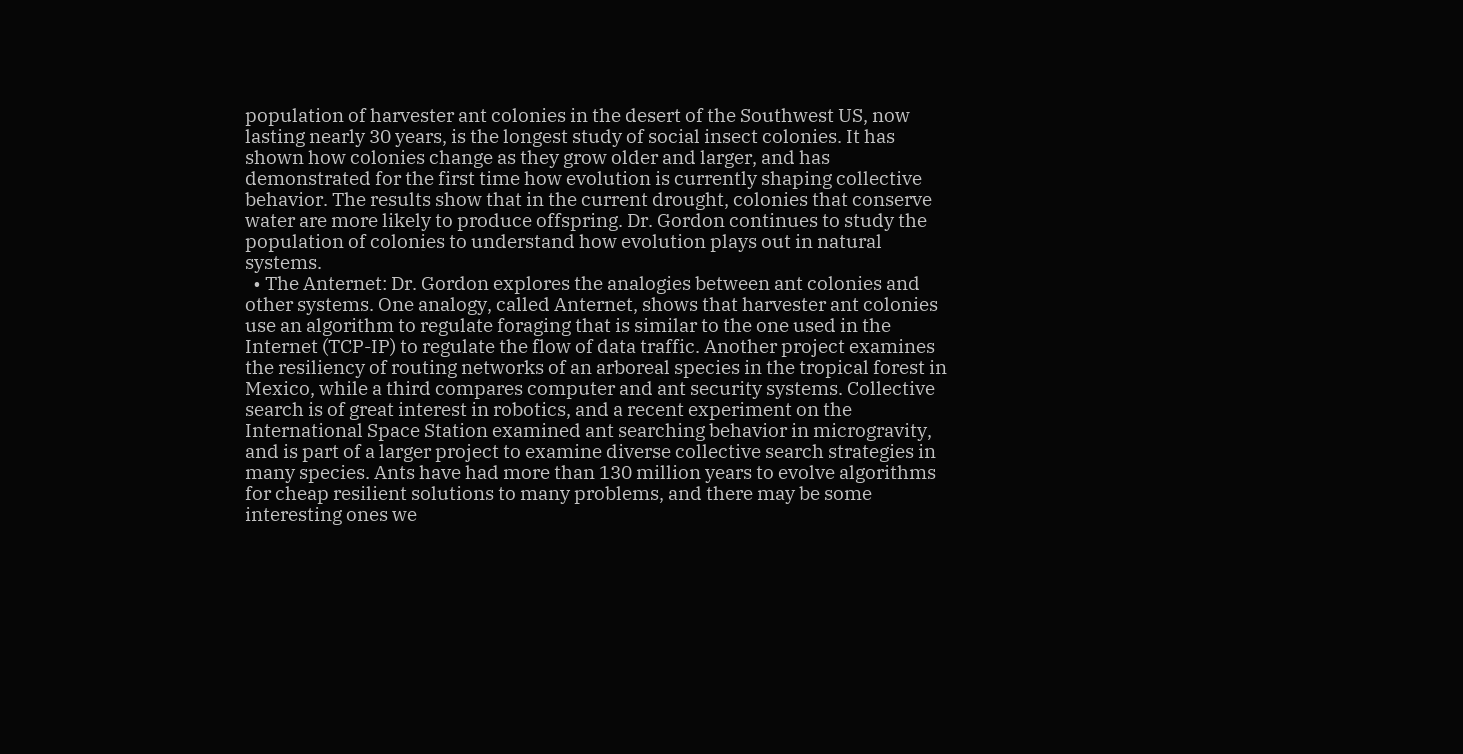population of harvester ant colonies in the desert of the Southwest US, now lasting nearly 30 years, is the longest study of social insect colonies. It has shown how colonies change as they grow older and larger, and has demonstrated for the first time how evolution is currently shaping collective behavior. The results show that in the current drought, colonies that conserve water are more likely to produce offspring. Dr. Gordon continues to study the population of colonies to understand how evolution plays out in natural systems.
  • The Anternet: Dr. Gordon explores the analogies between ant colonies and other systems. One analogy, called Anternet, shows that harvester ant colonies use an algorithm to regulate foraging that is similar to the one used in the Internet (TCP-IP) to regulate the flow of data traffic. Another project examines the resiliency of routing networks of an arboreal species in the tropical forest in Mexico, while a third compares computer and ant security systems. Collective search is of great interest in robotics, and a recent experiment on the International Space Station examined ant searching behavior in microgravity, and is part of a larger project to examine diverse collective search strategies in many species. Ants have had more than 130 million years to evolve algorithms for cheap resilient solutions to many problems, and there may be some interesting ones we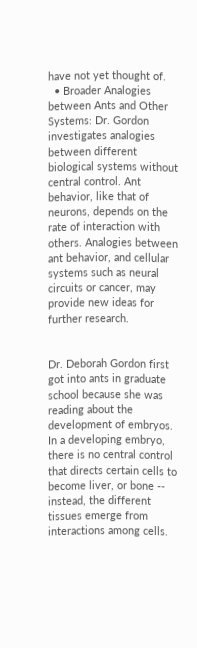have not yet thought of.
  • Broader Analogies between Ants and Other Systems: Dr. Gordon investigates analogies between different biological systems without central control. Ant behavior, like that of neurons, depends on the rate of interaction with others. Analogies between ant behavior, and cellular systems such as neural circuits or cancer, may provide new ideas for further research.


Dr. Deborah Gordon first got into ants in graduate school because she was reading about the development of embryos. In a developing embryo, there is no central control that directs certain cells to become liver, or bone -- instead, the different tissues emerge from interactions among cells.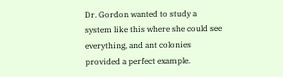Dr. Gordon wanted to study a system like this where she could see everything, and ant colonies provided a perfect example.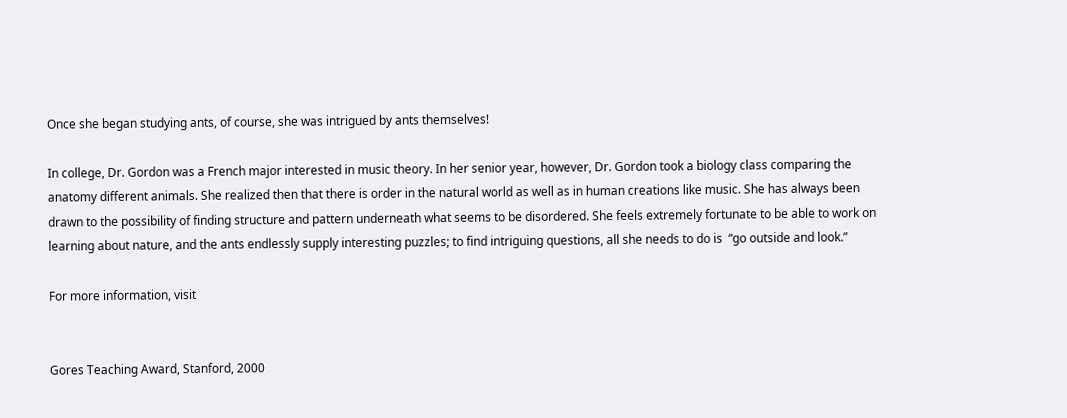Once she began studying ants, of course, she was intrigued by ants themselves!

In college, Dr. Gordon was a French major interested in music theory. In her senior year, however, Dr. Gordon took a biology class comparing the anatomy different animals. She realized then that there is order in the natural world as well as in human creations like music. She has always been drawn to the possibility of finding structure and pattern underneath what seems to be disordered. She feels extremely fortunate to be able to work on learning about nature, and the ants endlessly supply interesting puzzles; to find intriguing questions, all she needs to do is  “go outside and look.”

For more information, visit


Gores Teaching Award, Stanford, 2000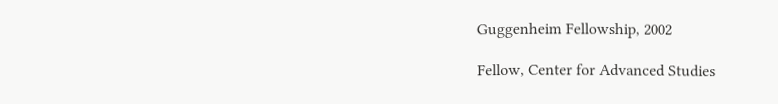Guggenheim Fellowship, 2002

Fellow, Center for Advanced Studies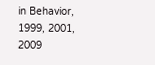in Behavior, 1999, 2001, 2009